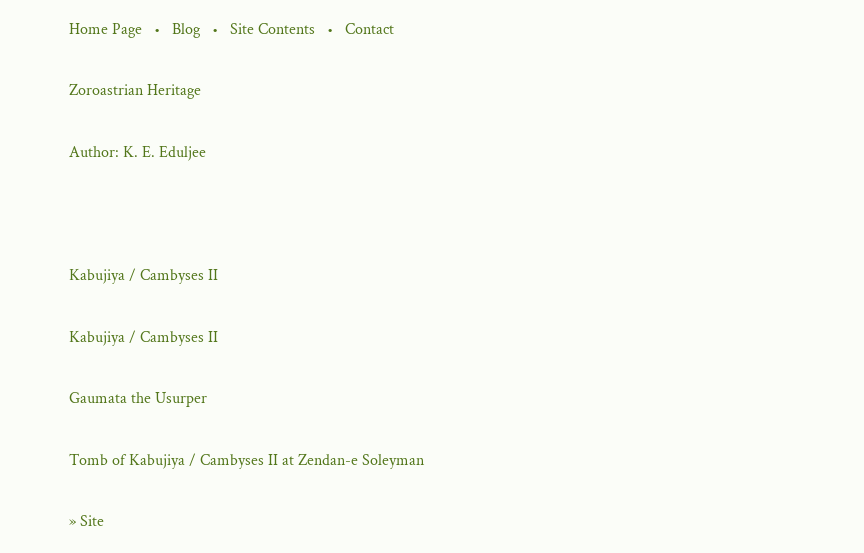Home Page   •   Blog   •   Site Contents   •   Contact

Zoroastrian Heritage

Author: K. E. Eduljee



Kabujiya / Cambyses II

Kabujiya / Cambyses II

Gaumata the Usurper

Tomb of Kabujiya / Cambyses II at Zendan-e Soleyman

» Site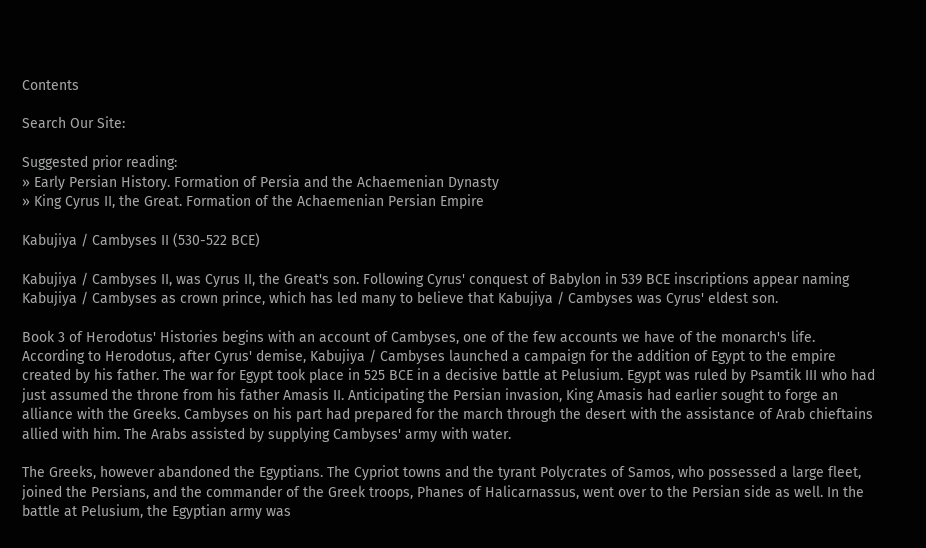Contents

Search Our Site:

Suggested prior reading:
» Early Persian History. Formation of Persia and the Achaemenian Dynasty
» King Cyrus II, the Great. Formation of the Achaemenian Persian Empire

Kabujiya / Cambyses II (530-522 BCE)

Kabujiya / Cambyses II, was Cyrus II, the Great's son. Following Cyrus' conquest of Babylon in 539 BCE inscriptions appear naming Kabujiya / Cambyses as crown prince, which has led many to believe that Kabujiya / Cambyses was Cyrus' eldest son.

Book 3 of Herodotus' Histories begins with an account of Cambyses, one of the few accounts we have of the monarch's life. According to Herodotus, after Cyrus' demise, Kabujiya / Cambyses launched a campaign for the addition of Egypt to the empire created by his father. The war for Egypt took place in 525 BCE in a decisive battle at Pelusium. Egypt was ruled by Psamtik III who had just assumed the throne from his father Amasis II. Anticipating the Persian invasion, King Amasis had earlier sought to forge an alliance with the Greeks. Cambyses on his part had prepared for the march through the desert with the assistance of Arab chieftains allied with him. The Arabs assisted by supplying Cambyses' army with water.

The Greeks, however abandoned the Egyptians. The Cypriot towns and the tyrant Polycrates of Samos, who possessed a large fleet, joined the Persians, and the commander of the Greek troops, Phanes of Halicarnassus, went over to the Persian side as well. In the battle at Pelusium, the Egyptian army was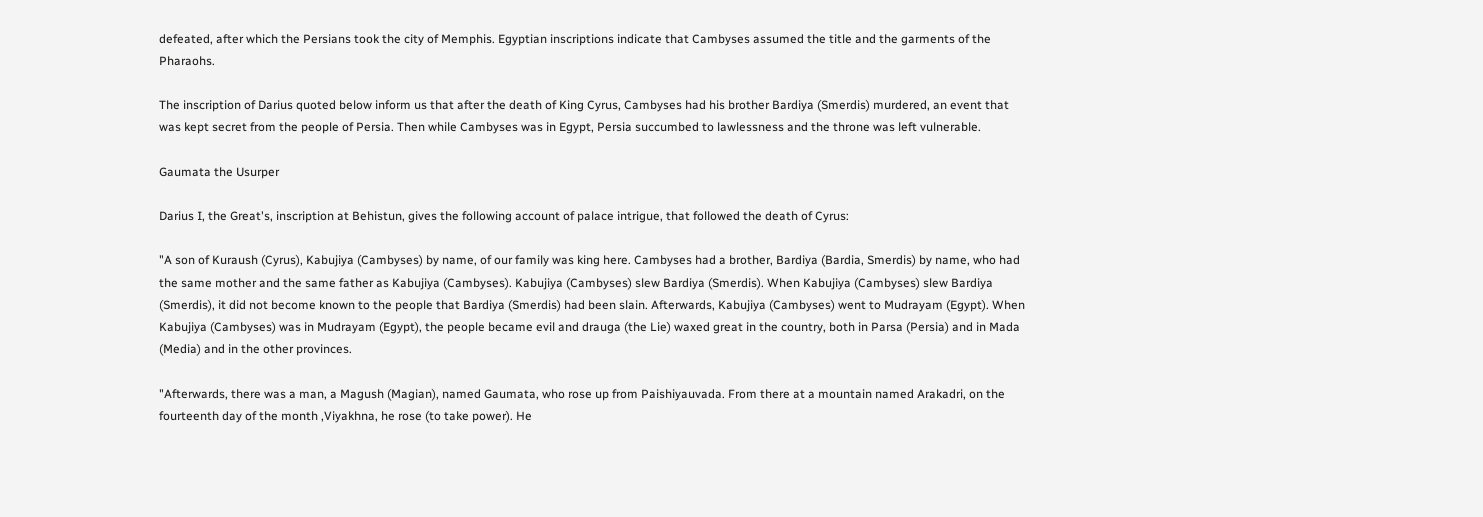defeated, after which the Persians took the city of Memphis. Egyptian inscriptions indicate that Cambyses assumed the title and the garments of the Pharaohs.

The inscription of Darius quoted below inform us that after the death of King Cyrus, Cambyses had his brother Bardiya (Smerdis) murdered, an event that was kept secret from the people of Persia. Then while Cambyses was in Egypt, Persia succumbed to lawlessness and the throne was left vulnerable.

Gaumata the Usurper

Darius I, the Great's, inscription at Behistun, gives the following account of palace intrigue, that followed the death of Cyrus:

"A son of Kuraush (Cyrus), Kabujiya (Cambyses) by name, of our family was king here. Cambyses had a brother, Bardiya (Bardia, Smerdis) by name, who had the same mother and the same father as Kabujiya (Cambyses). Kabujiya (Cambyses) slew Bardiya (Smerdis). When Kabujiya (Cambyses) slew Bardiya (Smerdis), it did not become known to the people that Bardiya (Smerdis) had been slain. Afterwards, Kabujiya (Cambyses) went to Mudrayam (Egypt). When Kabujiya (Cambyses) was in Mudrayam (Egypt), the people became evil and drauga (the Lie) waxed great in the country, both in Parsa (Persia) and in Mada (Media) and in the other provinces.

"Afterwards, there was a man, a Magush (Magian), named Gaumata, who rose up from Paishiyauvada. From there at a mountain named Arakadri, on the fourteenth day of the month ,Viyakhna, he rose (to take power). He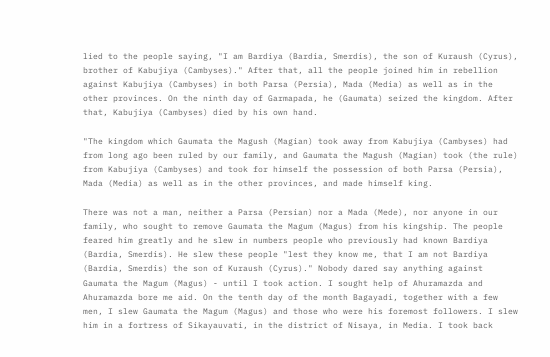lied to the people saying, "I am Bardiya (Bardia, Smerdis), the son of Kuraush (Cyrus), brother of Kabujiya (Cambyses)." After that, all the people joined him in rebellion against Kabujiya (Cambyses) in both Parsa (Persia), Mada (Media) as well as in the other provinces. On the ninth day of Garmapada, he (Gaumata) seized the kingdom. After that, Kabujiya (Cambyses) died by his own hand.

"The kingdom which Gaumata the Magush (Magian) took away from Kabujiya (Cambyses) had from long ago been ruled by our family, and Gaumata the Magush (Magian) took (the rule) from Kabujiya (Cambyses) and took for himself the possession of both Parsa (Persia), Mada (Media) as well as in the other provinces, and made himself king.

There was not a man, neither a Parsa (Persian) nor a Mada (Mede), nor anyone in our family, who sought to remove Gaumata the Magum (Magus) from his kingship. The people feared him greatly and he slew in numbers people who previously had known Bardiya (Bardia, Smerdis). He slew these people "lest they know me, that I am not Bardiya (Bardia, Smerdis) the son of Kuraush (Cyrus)." Nobody dared say anything against Gaumata the Magum (Magus) - until I took action. I sought help of Ahuramazda and Ahuramazda bore me aid. On the tenth day of the month Bagayadi, together with a few men, I slew Gaumata the Magum (Magus) and those who were his foremost followers. I slew him in a fortress of Sikayauvati, in the district of Nisaya, in Media. I took back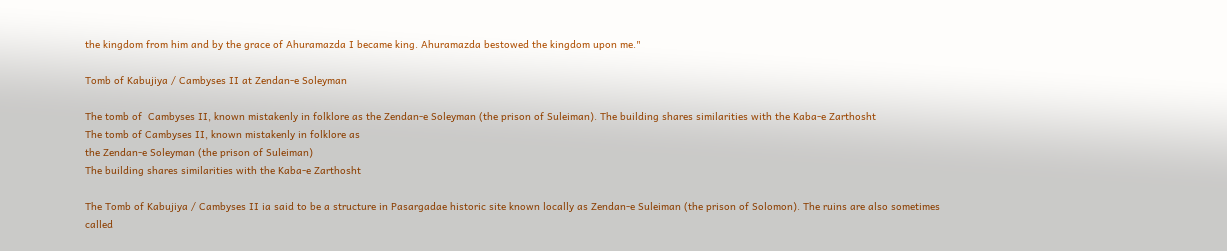the kingdom from him and by the grace of Ahuramazda I became king. Ahuramazda bestowed the kingdom upon me."

Tomb of Kabujiya / Cambyses II at Zendan-e Soleyman

The tomb of  Cambyses II, known mistakenly in folklore as the Zendan-e Soleyman (the prison of Suleiman). The building shares similarities with the Kaba-e Zarthosht
The tomb of Cambyses II, known mistakenly in folklore as
the Zendan-e Soleyman (the prison of Suleiman)
The building shares similarities with the Kaba-e Zarthosht

The Tomb of Kabujiya / Cambyses II ia said to be a structure in Pasargadae historic site known locally as Zendan-e Suleiman (the prison of Solomon). The ruins are also sometimes called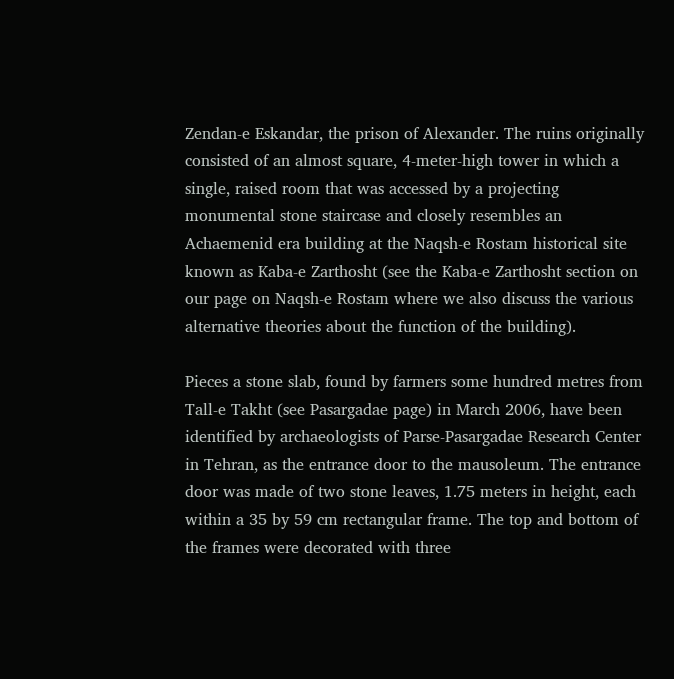Zendan-e Eskandar, the prison of Alexander. The ruins originally consisted of an almost square, 4-meter-high tower in which a single, raised room that was accessed by a projecting monumental stone staircase and closely resembles an Achaemenid era building at the Naqsh-e Rostam historical site known as Kaba-e Zarthosht (see the Kaba-e Zarthosht section on our page on Naqsh-e Rostam where we also discuss the various alternative theories about the function of the building).

Pieces a stone slab, found by farmers some hundred metres from Tall-e Takht (see Pasargadae page) in March 2006, have been identified by archaeologists of Parse-Pasargadae Research Center in Tehran, as the entrance door to the mausoleum. The entrance door was made of two stone leaves, 1.75 meters in height, each within a 35 by 59 cm rectangular frame. The top and bottom of the frames were decorated with three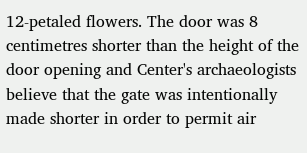12-petaled flowers. The door was 8 centimetres shorter than the height of the door opening and Center's archaeologists believe that the gate was intentionally made shorter in order to permit air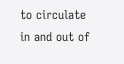to circulate in and out of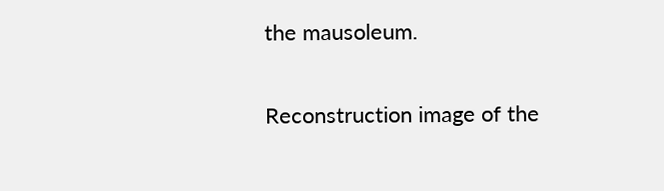the mausoleum.

Reconstruction image of the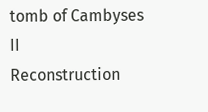tomb of Cambyses II
Reconstruction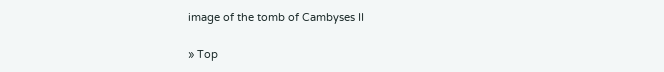image of the tomb of Cambyses II

» Top